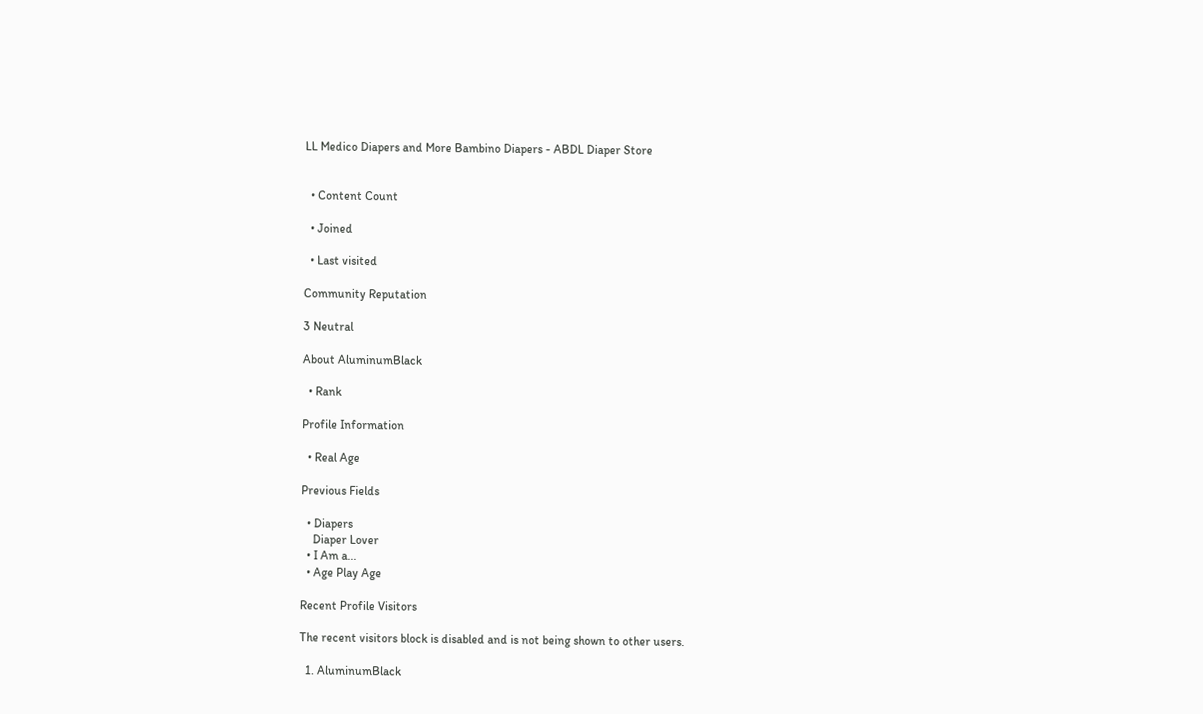LL Medico Diapers and More Bambino Diapers - ABDL Diaper Store


  • Content Count

  • Joined

  • Last visited

Community Reputation

3 Neutral

About AluminumBlack

  • Rank

Profile Information

  • Real Age

Previous Fields

  • Diapers
    Diaper Lover
  • I Am a...
  • Age Play Age

Recent Profile Visitors

The recent visitors block is disabled and is not being shown to other users.

  1. AluminumBlack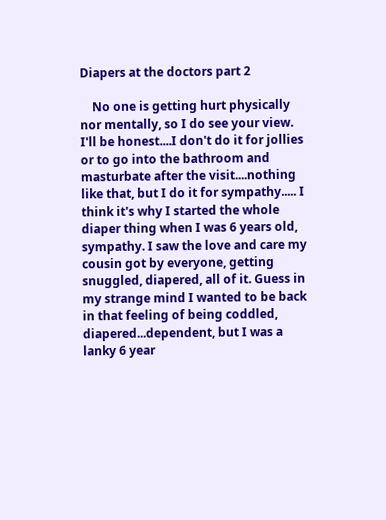Diapers at the doctors part 2

    No one is getting hurt physically nor mentally, so I do see your view. I'll be honest....I don't do it for jollies or to go into the bathroom and masturbate after the visit....nothing like that, but I do it for sympathy..... I think it's why I started the whole diaper thing when I was 6 years old, sympathy. I saw the love and care my cousin got by everyone, getting snuggled, diapered, all of it. Guess in my strange mind I wanted to be back in that feeling of being coddled, diapered...dependent, but I was a lanky 6 year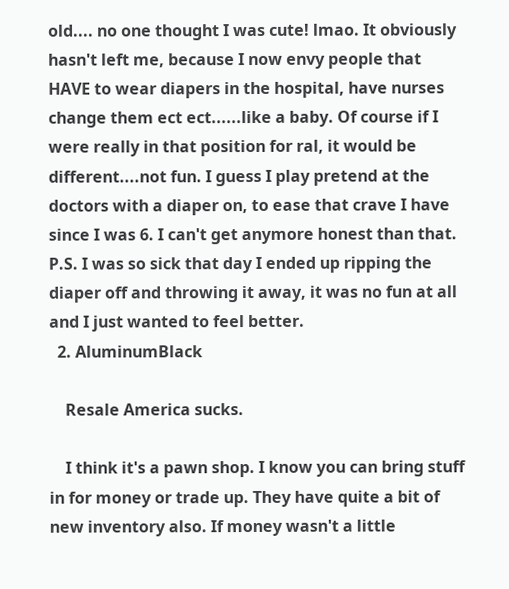old.... no one thought I was cute! lmao. It obviously hasn't left me, because I now envy people that HAVE to wear diapers in the hospital, have nurses change them ect ect......like a baby. Of course if I were really in that position for ral, it would be different....not fun. I guess I play pretend at the doctors with a diaper on, to ease that crave I have since I was 6. I can't get anymore honest than that. P.S. I was so sick that day I ended up ripping the diaper off and throwing it away, it was no fun at all and I just wanted to feel better.
  2. AluminumBlack

    Resale America sucks.

    I think it's a pawn shop. I know you can bring stuff in for money or trade up. They have quite a bit of new inventory also. If money wasn't a little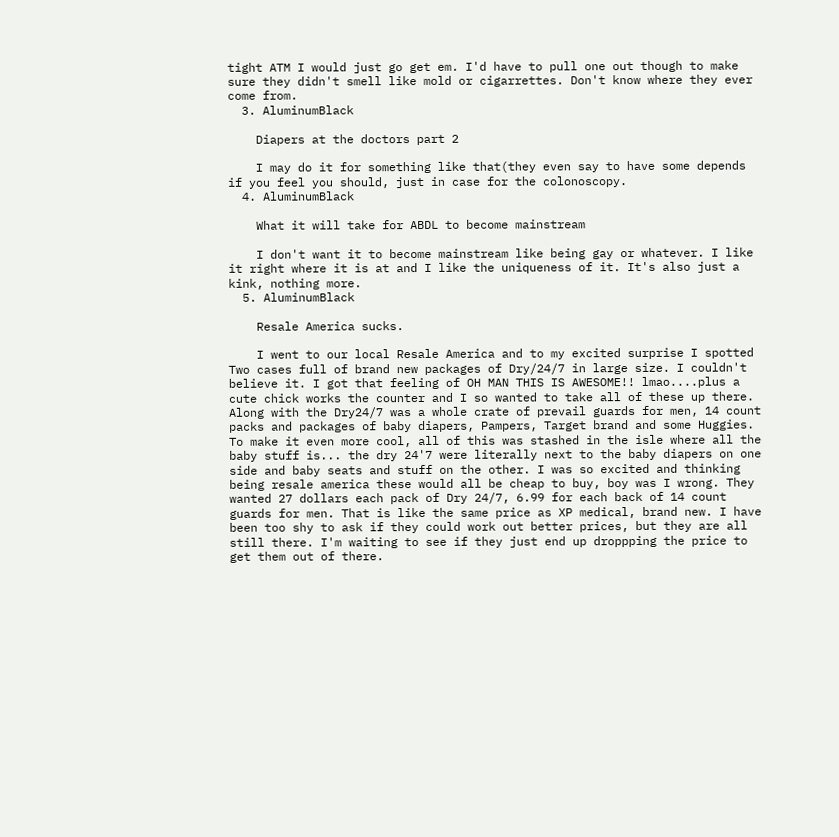tight ATM I would just go get em. I'd have to pull one out though to make sure they didn't smell like mold or cigarrettes. Don't know where they ever come from.
  3. AluminumBlack

    Diapers at the doctors part 2

    I may do it for something like that(they even say to have some depends if you feel you should, just in case for the colonoscopy.
  4. AluminumBlack

    What it will take for ABDL to become mainstream

    I don't want it to become mainstream like being gay or whatever. I like it right where it is at and I like the uniqueness of it. It's also just a kink, nothing more.
  5. AluminumBlack

    Resale America sucks.

    I went to our local Resale America and to my excited surprise I spotted Two cases full of brand new packages of Dry/24/7 in large size. I couldn't believe it. I got that feeling of OH MAN THIS IS AWESOME!! lmao....plus a cute chick works the counter and I so wanted to take all of these up there. Along with the Dry24/7 was a whole crate of prevail guards for men, 14 count packs and packages of baby diapers, Pampers, Target brand and some Huggies. To make it even more cool, all of this was stashed in the isle where all the baby stuff is... the dry 24'7 were literally next to the baby diapers on one side and baby seats and stuff on the other. I was so excited and thinking being resale america these would all be cheap to buy, boy was I wrong. They wanted 27 dollars each pack of Dry 24/7, 6.99 for each back of 14 count guards for men. That is like the same price as XP medical, brand new. I have been too shy to ask if they could work out better prices, but they are all still there. I'm waiting to see if they just end up droppping the price to get them out of there.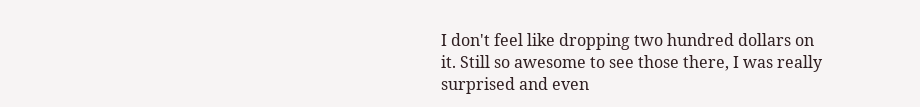I don't feel like dropping two hundred dollars on it. Still so awesome to see those there, I was really surprised and even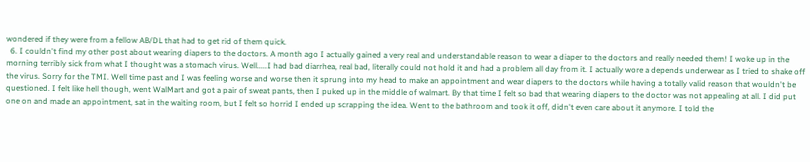wondered if they were from a fellow AB/DL that had to get rid of them quick.
  6. I couldn't find my other post about wearing diapers to the doctors. A month ago I actually gained a very real and understandable reason to wear a diaper to the doctors and really needed them! I woke up in the morning terribly sick from what I thought was a stomach virus. Well.....I had bad diarrhea, real bad, literally could not hold it and had a problem all day from it. I actually wore a depends underwear as I tried to shake off the virus. Sorry for the TMI. Well time past and I was feeling worse and worse then it sprung into my head to make an appointment and wear diapers to the doctors while having a totally valid reason that wouldn't be questioned. I felt like hell though, went WalMart and got a pair of sweat pants, then I puked up in the middle of walmart. By that time I felt so bad that wearing diapers to the doctor was not appealing at all. I did put one on and made an appointment, sat in the waiting room, but I felt so horrid I ended up scrapping the idea. Went to the bathroom and took it off, didn't even care about it anymore. I told the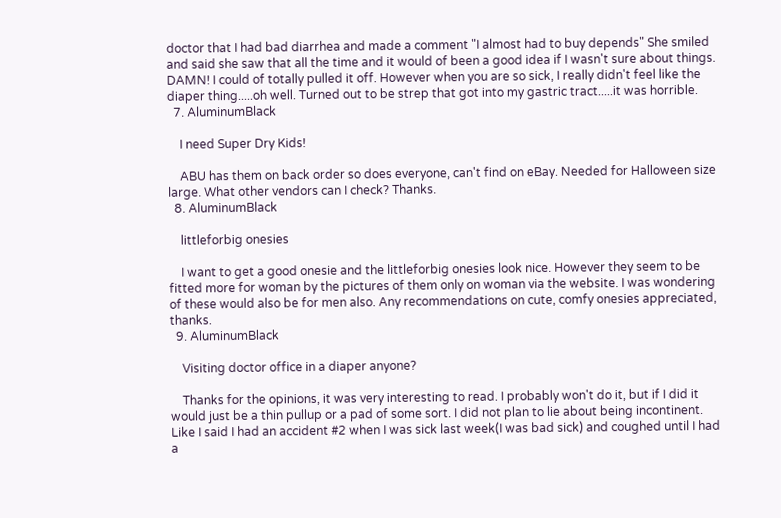doctor that I had bad diarrhea and made a comment "I almost had to buy depends" She smiled and said she saw that all the time and it would of been a good idea if I wasn't sure about things. DAMN! I could of totally pulled it off. However when you are so sick, I really didn't feel like the diaper thing.....oh well. Turned out to be strep that got into my gastric tract.....it was horrible.
  7. AluminumBlack

    I need Super Dry Kids!

    ABU has them on back order so does everyone, can't find on eBay. Needed for Halloween size large. What other vendors can I check? Thanks.
  8. AluminumBlack

    littleforbig onesies

    I want to get a good onesie and the littleforbig onesies look nice. However they seem to be fitted more for woman by the pictures of them only on woman via the website. I was wondering of these would also be for men also. Any recommendations on cute, comfy onesies appreciated, thanks.
  9. AluminumBlack

    Visiting doctor office in a diaper anyone?

    Thanks for the opinions, it was very interesting to read. I probably won't do it, but if I did it would just be a thin pullup or a pad of some sort. I did not plan to lie about being incontinent. Like I said I had an accident #2 when I was sick last week(I was bad sick) and coughed until I had a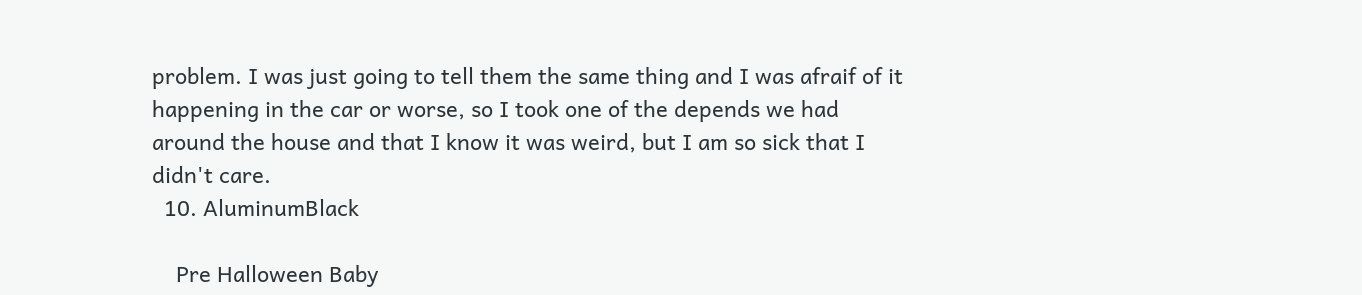problem. I was just going to tell them the same thing and I was afraif of it happening in the car or worse, so I took one of the depends we had around the house and that I know it was weird, but I am so sick that I didn't care.
  10. AluminumBlack

    Pre Halloween Baby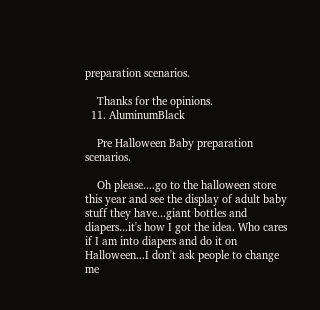preparation scenarios.

    Thanks for the opinions.
  11. AluminumBlack

    Pre Halloween Baby preparation scenarios.

    Oh please....go to the halloween store this year and see the display of adult baby stuff they have...giant bottles and diapers...it's how I got the idea. Who cares if I am into diapers and do it on Halloween...I don't ask people to change me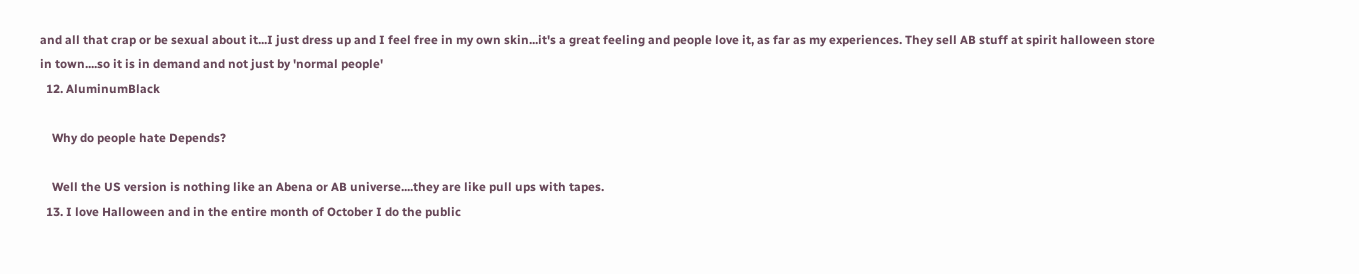and all that crap or be sexual about it...I just dress up and I feel free in my own skin...it's a great feeling and people love it, as far as my experiences. They sell AB stuff at spirit halloween store in town....so it is in demand and not just by 'normal people'
  12. AluminumBlack

    Why do people hate Depends?

    Well the US version is nothing like an Abena or AB universe....they are like pull ups with tapes.
  13. I love Halloween and in the entire month of October I do the public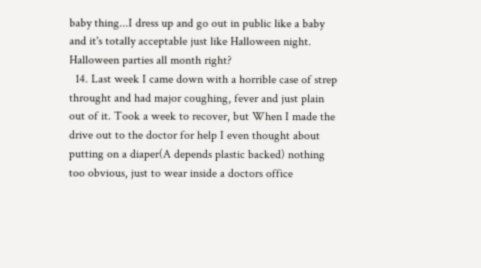baby thing...I dress up and go out in public like a baby and it's totally acceptable just like Halloween night. Halloween parties all month right?
  14. Last week I came down with a horrible case of strep throught and had major coughing, fever and just plain out of it. Took a week to recover, but When I made the drive out to the doctor for help I even thought about putting on a diaper(A depends plastic backed) nothing too obvious, just to wear inside a doctors office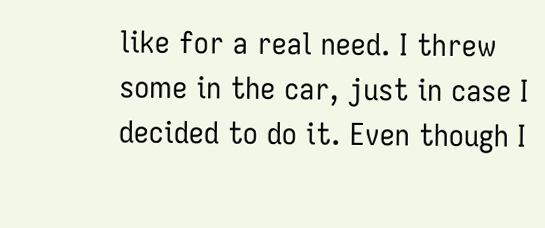like for a real need. I threw some in the car, just in case I decided to do it. Even though I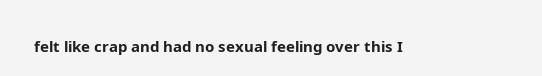felt like crap and had no sexual feeling over this I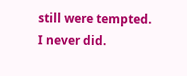still were tempted. I never did.